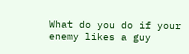What do you do if your enemy likes a guy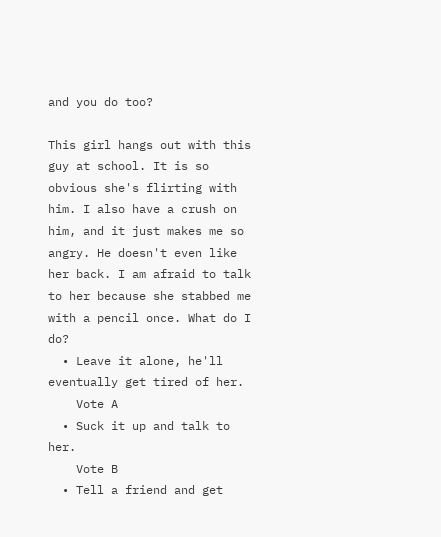and you do too?

This girl hangs out with this guy at school. It is so obvious she's flirting with him. I also have a crush on him, and it just makes me so angry. He doesn't even like her back. I am afraid to talk to her because she stabbed me with a pencil once. What do I do?
  • Leave it alone, he'll eventually get tired of her.
    Vote A
  • Suck it up and talk to her.
    Vote B
  • Tell a friend and get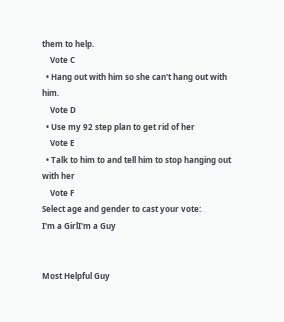them to help.
    Vote C
  • Hang out with him so she can't hang out with him.
    Vote D
  • Use my 92 step plan to get rid of her
    Vote E
  • Talk to him to and tell him to stop hanging out with her
    Vote F
Select age and gender to cast your vote:
I'm a GirlI'm a Guy


Most Helpful Guy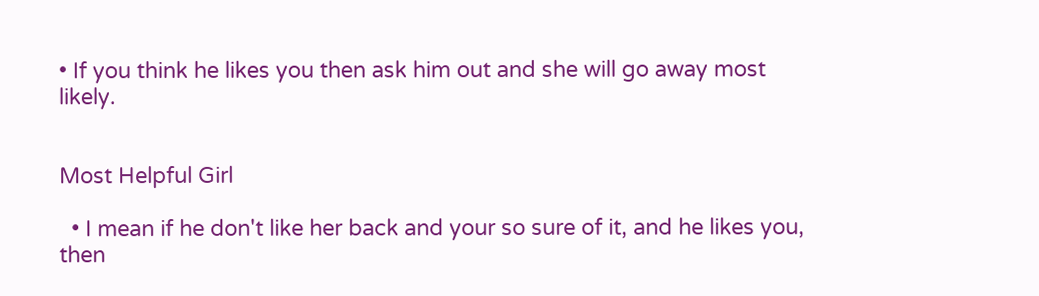• If you think he likes you then ask him out and she will go away most likely.


Most Helpful Girl

  • I mean if he don't like her back and your so sure of it, and he likes you, then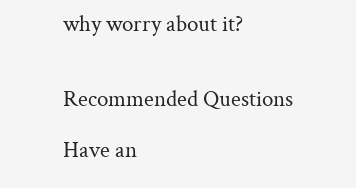why worry about it?


Recommended Questions

Have an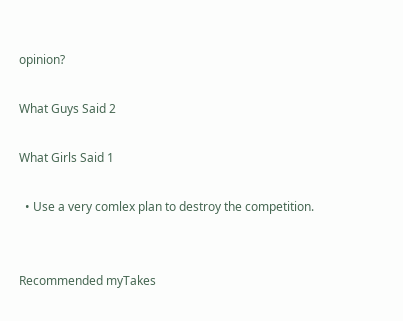opinion?

What Guys Said 2

What Girls Said 1

  • Use a very comlex plan to destroy the competition.


Recommended myTakes